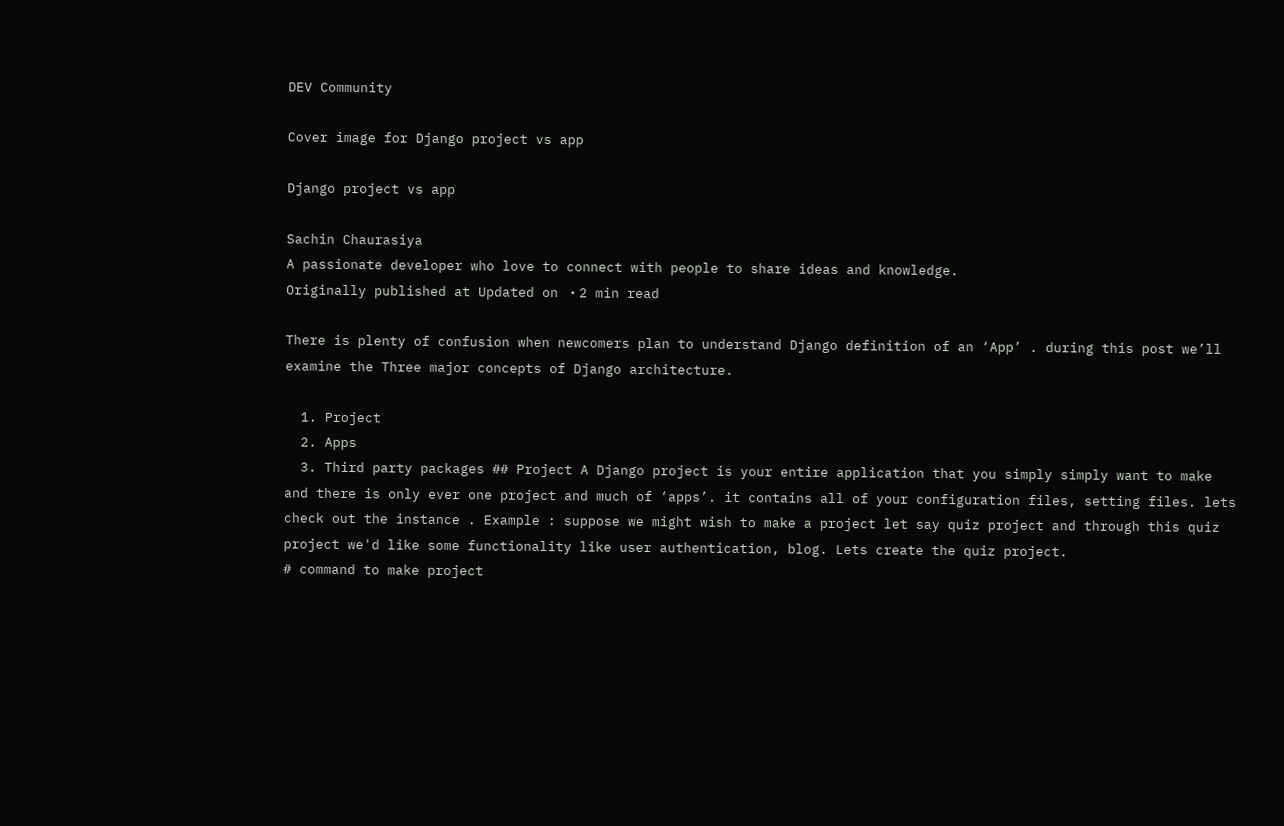DEV Community

Cover image for Django project vs app

Django project vs app

Sachin Chaurasiya
A passionate developer who love to connect with people to share ideas and knowledge.
Originally published at Updated on ・2 min read

There is plenty of confusion when newcomers plan to understand Django definition of an ‘App’ . during this post we’ll examine the Three major concepts of Django architecture.

  1. Project
  2. Apps
  3. Third party packages ## Project A Django project is your entire application that you simply simply want to make and there is only ever one project and much of ‘apps’. it contains all of your configuration files, setting files. lets check out the instance . Example : suppose we might wish to make a project let say quiz project and through this quiz project we'd like some functionality like user authentication, blog. Lets create the quiz project.
# command to make project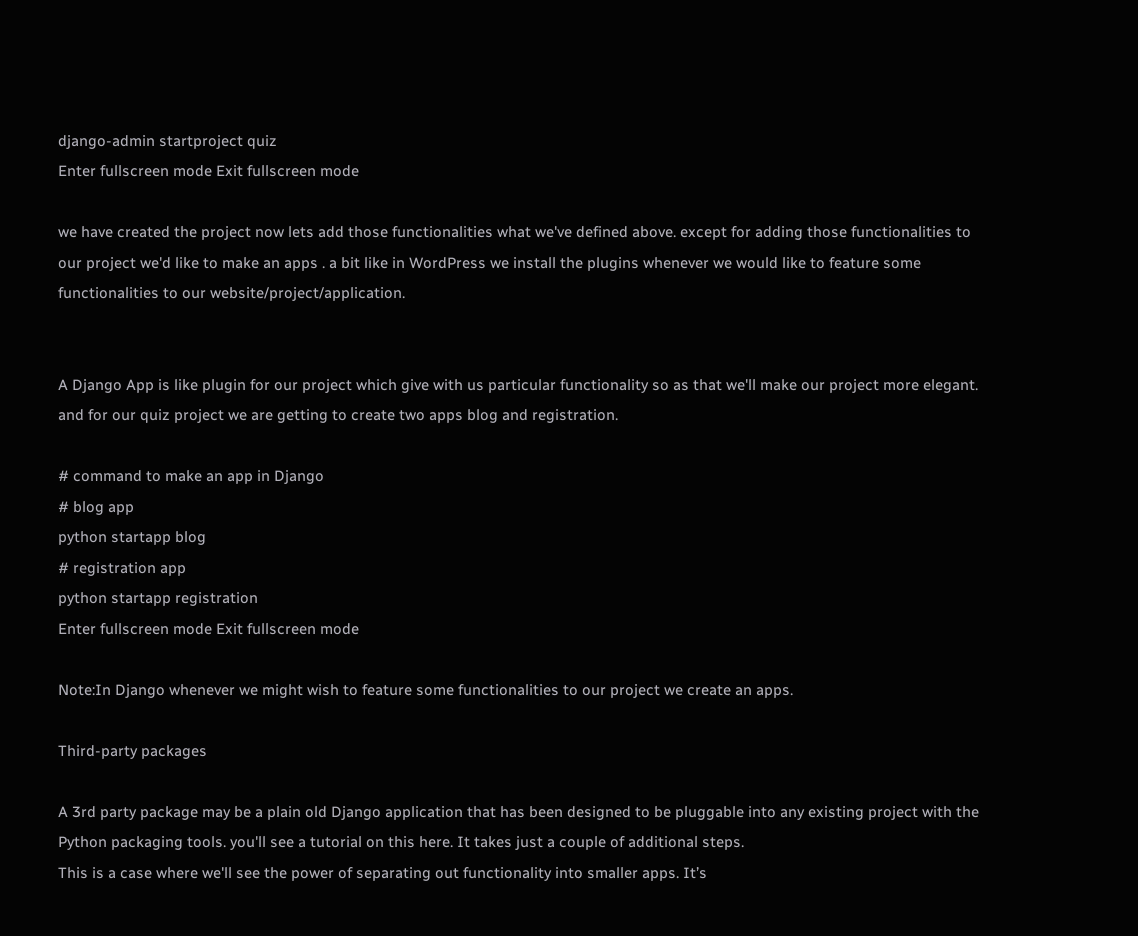django-admin startproject quiz
Enter fullscreen mode Exit fullscreen mode

we have created the project now lets add those functionalities what we've defined above. except for adding those functionalities to our project we'd like to make an apps . a bit like in WordPress we install the plugins whenever we would like to feature some functionalities to our website/project/application.


A Django App is like plugin for our project which give with us particular functionality so as that we'll make our project more elegant. and for our quiz project we are getting to create two apps blog and registration.

# command to make an app in Django
# blog app
python startapp blog
# registration app
python startapp registration
Enter fullscreen mode Exit fullscreen mode

Note:In Django whenever we might wish to feature some functionalities to our project we create an apps.

Third-party packages

A 3rd party package may be a plain old Django application that has been designed to be pluggable into any existing project with the Python packaging tools. you'll see a tutorial on this here. It takes just a couple of additional steps.
This is a case where we'll see the power of separating out functionality into smaller apps. It’s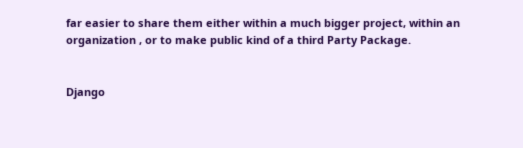far easier to share them either within a much bigger project, within an organization , or to make public kind of a third Party Package.


Django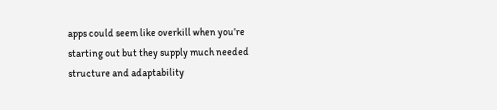apps could seem like overkill when you’re starting out but they supply much needed structure and adaptability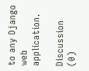to any Django web application.

Discussion (0)